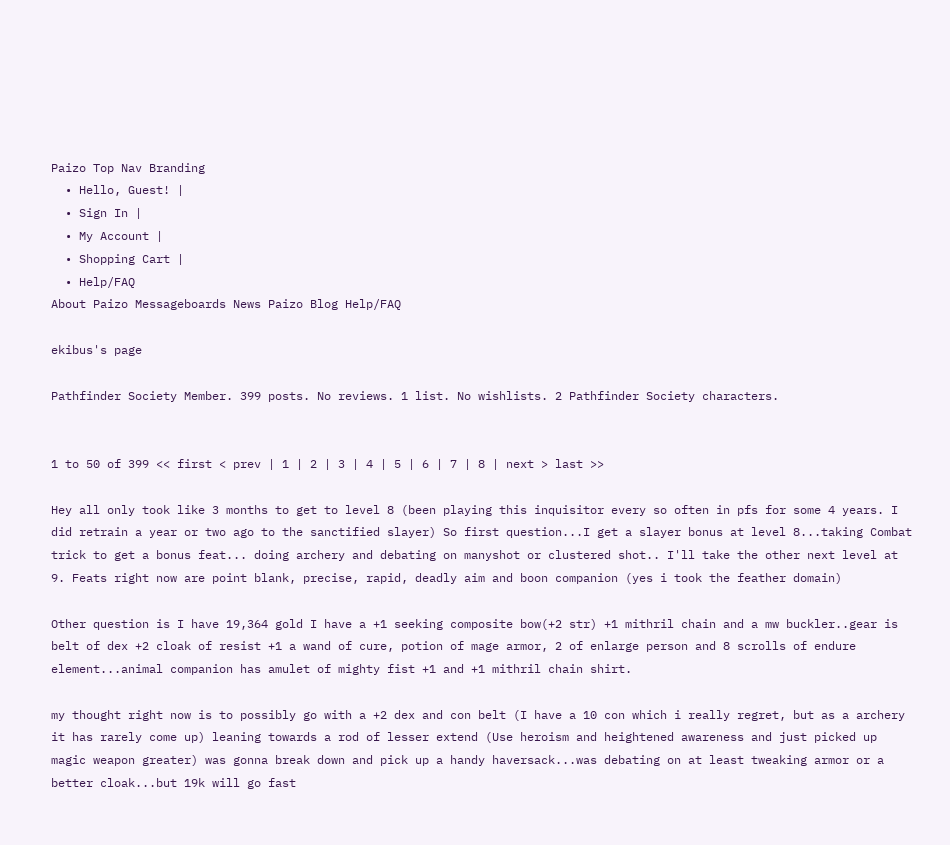Paizo Top Nav Branding
  • Hello, Guest! |
  • Sign In |
  • My Account |
  • Shopping Cart |
  • Help/FAQ
About Paizo Messageboards News Paizo Blog Help/FAQ

ekibus's page

Pathfinder Society Member. 399 posts. No reviews. 1 list. No wishlists. 2 Pathfinder Society characters.


1 to 50 of 399 << first < prev | 1 | 2 | 3 | 4 | 5 | 6 | 7 | 8 | next > last >>

Hey all only took like 3 months to get to level 8 (been playing this inquisitor every so often in pfs for some 4 years. I did retrain a year or two ago to the sanctified slayer) So first question...I get a slayer bonus at level 8...taking Combat trick to get a bonus feat... doing archery and debating on manyshot or clustered shot.. I'll take the other next level at 9. Feats right now are point blank, precise, rapid, deadly aim and boon companion (yes i took the feather domain)

Other question is I have 19,364 gold I have a +1 seeking composite bow(+2 str) +1 mithril chain and a mw buckler..gear is belt of dex +2 cloak of resist +1 a wand of cure, potion of mage armor, 2 of enlarge person and 8 scrolls of endure element...animal companion has amulet of mighty fist +1 and +1 mithril chain shirt.

my thought right now is to possibly go with a +2 dex and con belt (I have a 10 con which i really regret, but as a archery it has rarely come up) leaning towards a rod of lesser extend (Use heroism and heightened awareness and just picked up magic weapon greater) was gonna break down and pick up a handy haversack...was debating on at least tweaking armor or a better cloak...but 19k will go fast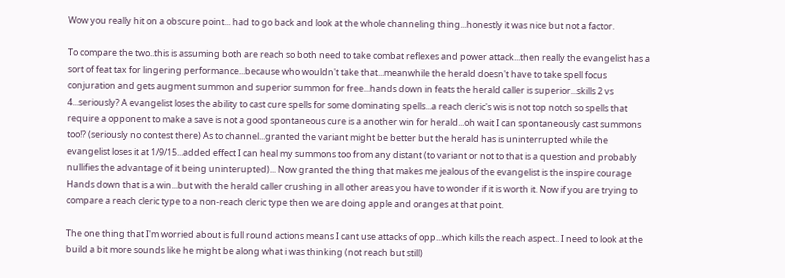Wow you really hit on a obscure point... had to go back and look at the whole channeling thing...honestly it was nice but not a factor.

To compare the two..this is assuming both are reach so both need to take combat reflexes and power attack...then really the evangelist has a sort of feat tax for lingering performance...because who wouldn't take that...meanwhile the herald doesn't have to take spell focus conjuration and gets augment summon and superior summon for free...hands down in feats the herald caller is superior...skills 2 vs 4...seriously? A evangelist loses the ability to cast cure spells for some dominating spells...a reach cleric's wis is not top notch so spells that require a opponent to make a save is not a good spontaneous cure is a another win for herald...oh wait I can spontaneously cast summons too!? (seriously no contest there) As to channel...granted the variant might be better but the herald has is uninterrupted while the evangelist loses it at 1/9/15...added effect I can heal my summons too from any distant (to variant or not to that is a question and probably nullifies the advantage of it being uninterupted)... Now granted the thing that makes me jealous of the evangelist is the inspire courage Hands down that is a win...but with the herald caller crushing in all other areas you have to wonder if it is worth it. Now if you are trying to compare a reach cleric type to a non-reach cleric type then we are doing apple and oranges at that point.

The one thing that I'm worried about is full round actions means I cant use attacks of opp...which kills the reach aspect.. I need to look at the build a bit more sounds like he might be along what i was thinking (not reach but still)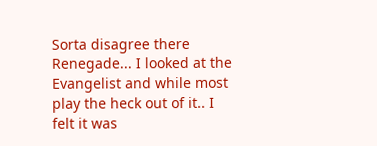Sorta disagree there Renegade... I looked at the Evangelist and while most play the heck out of it.. I felt it was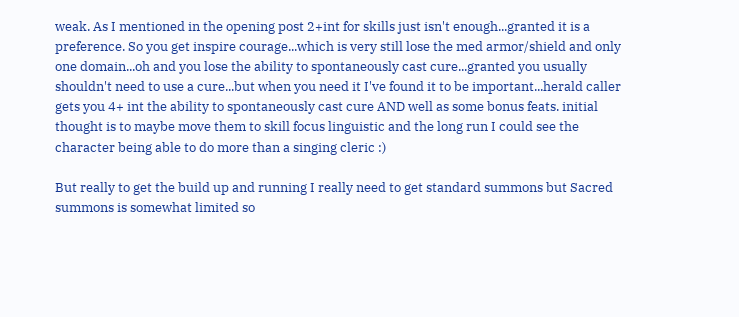weak. As I mentioned in the opening post 2+int for skills just isn't enough...granted it is a preference. So you get inspire courage...which is very still lose the med armor/shield and only one domain...oh and you lose the ability to spontaneously cast cure...granted you usually shouldn't need to use a cure...but when you need it I've found it to be important...herald caller gets you 4+ int the ability to spontaneously cast cure AND well as some bonus feats. initial thought is to maybe move them to skill focus linguistic and the long run I could see the character being able to do more than a singing cleric :)

But really to get the build up and running I really need to get standard summons but Sacred summons is somewhat limited so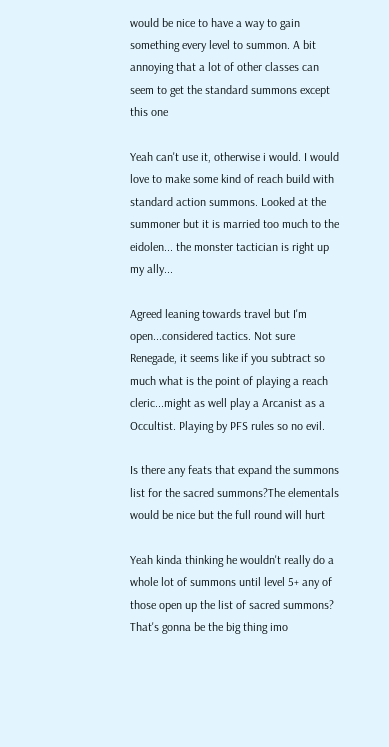would be nice to have a way to gain something every level to summon. A bit annoying that a lot of other classes can seem to get the standard summons except this one

Yeah can't use it, otherwise i would. I would love to make some kind of reach build with standard action summons. Looked at the summoner but it is married too much to the eidolen... the monster tactician is right up my ally...

Agreed leaning towards travel but I'm open...considered tactics. Not sure Renegade, it seems like if you subtract so much what is the point of playing a reach cleric...might as well play a Arcanist as a Occultist. Playing by PFS rules so no evil.

Is there any feats that expand the summons list for the sacred summons?The elementals would be nice but the full round will hurt

Yeah kinda thinking he wouldn't really do a whole lot of summons until level 5+ any of those open up the list of sacred summons? That's gonna be the big thing imo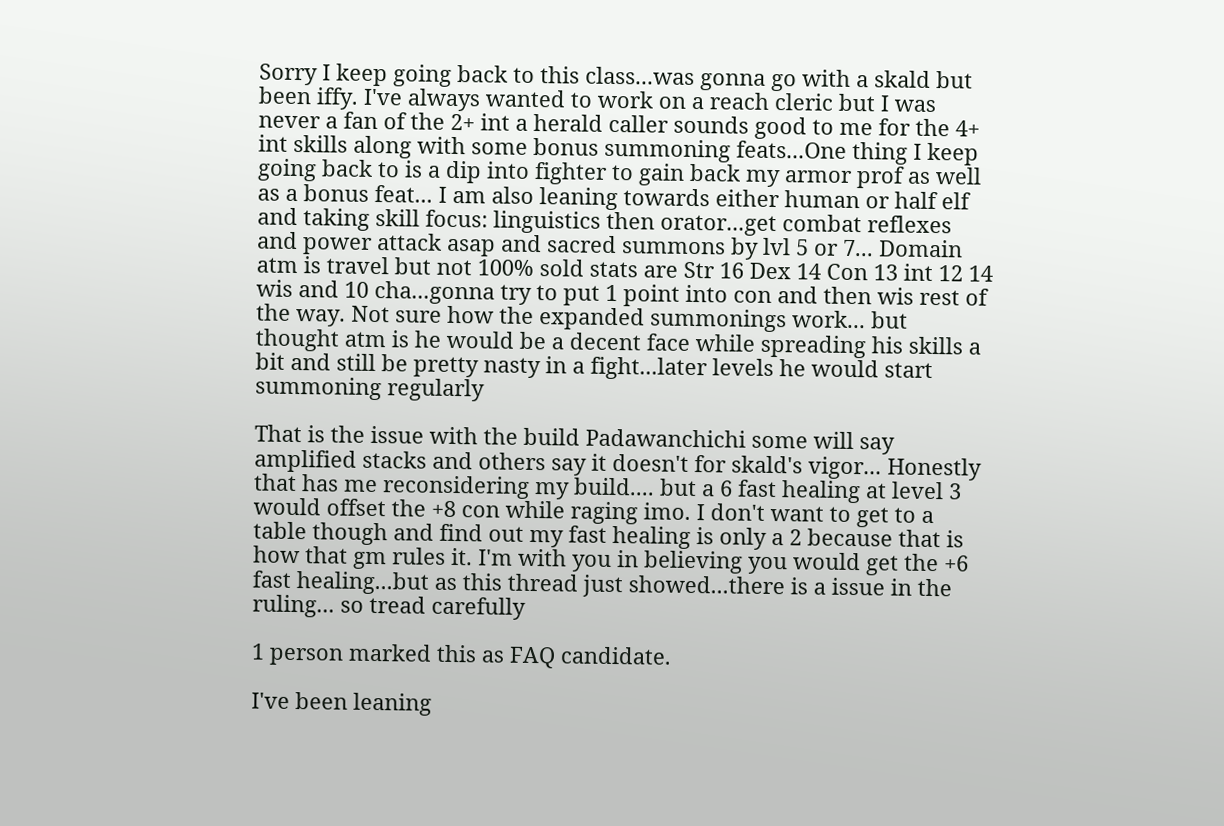Sorry I keep going back to this class...was gonna go with a skald but been iffy. I've always wanted to work on a reach cleric but I was never a fan of the 2+ int a herald caller sounds good to me for the 4+ int skills along with some bonus summoning feats...One thing I keep going back to is a dip into fighter to gain back my armor prof as well as a bonus feat... I am also leaning towards either human or half elf and taking skill focus: linguistics then orator...get combat reflexes and power attack asap and sacred summons by lvl 5 or 7... Domain atm is travel but not 100% sold stats are Str 16 Dex 14 Con 13 int 12 14 wis and 10 cha...gonna try to put 1 point into con and then wis rest of the way. Not sure how the expanded summonings work... but thought atm is he would be a decent face while spreading his skills a bit and still be pretty nasty in a fight...later levels he would start summoning regularly

That is the issue with the build Padawanchichi some will say amplified stacks and others say it doesn't for skald's vigor... Honestly that has me reconsidering my build.... but a 6 fast healing at level 3 would offset the +8 con while raging imo. I don't want to get to a table though and find out my fast healing is only a 2 because that is how that gm rules it. I'm with you in believing you would get the +6 fast healing...but as this thread just showed...there is a issue in the ruling... so tread carefully

1 person marked this as FAQ candidate.

I've been leaning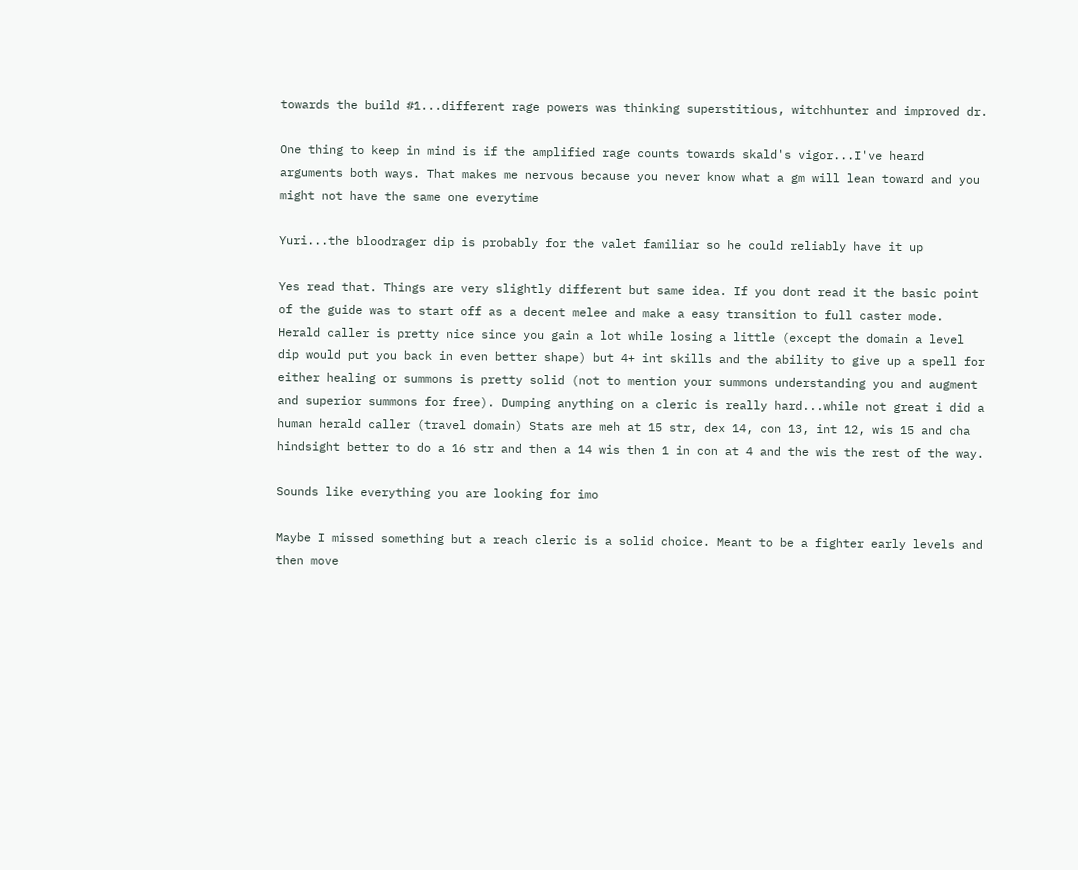towards the build #1...different rage powers was thinking superstitious, witchhunter and improved dr.

One thing to keep in mind is if the amplified rage counts towards skald's vigor...I've heard arguments both ways. That makes me nervous because you never know what a gm will lean toward and you might not have the same one everytime

Yuri...the bloodrager dip is probably for the valet familiar so he could reliably have it up

Yes read that. Things are very slightly different but same idea. If you dont read it the basic point of the guide was to start off as a decent melee and make a easy transition to full caster mode. Herald caller is pretty nice since you gain a lot while losing a little (except the domain a level dip would put you back in even better shape) but 4+ int skills and the ability to give up a spell for either healing or summons is pretty solid (not to mention your summons understanding you and augment and superior summons for free). Dumping anything on a cleric is really hard...while not great i did a human herald caller (travel domain) Stats are meh at 15 str, dex 14, con 13, int 12, wis 15 and cha hindsight better to do a 16 str and then a 14 wis then 1 in con at 4 and the wis the rest of the way.

Sounds like everything you are looking for imo

Maybe I missed something but a reach cleric is a solid choice. Meant to be a fighter early levels and then move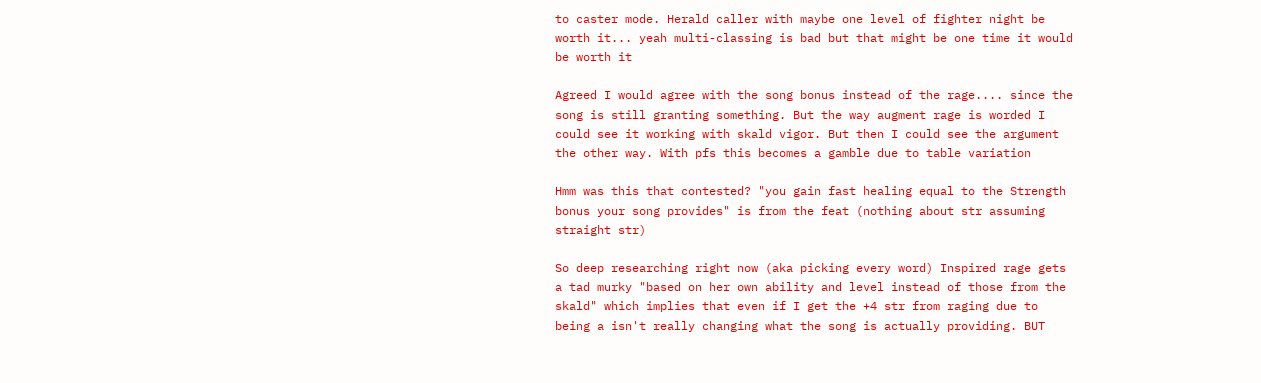to caster mode. Herald caller with maybe one level of fighter night be worth it... yeah multi-classing is bad but that might be one time it would be worth it

Agreed I would agree with the song bonus instead of the rage.... since the song is still granting something. But the way augment rage is worded I could see it working with skald vigor. But then I could see the argument the other way. With pfs this becomes a gamble due to table variation

Hmm was this that contested? "you gain fast healing equal to the Strength bonus your song provides" is from the feat (nothing about str assuming straight str)

So deep researching right now (aka picking every word) Inspired rage gets a tad murky "based on her own ability and level instead of those from the skald" which implies that even if I get the +4 str from raging due to being a isn't really changing what the song is actually providing. BUT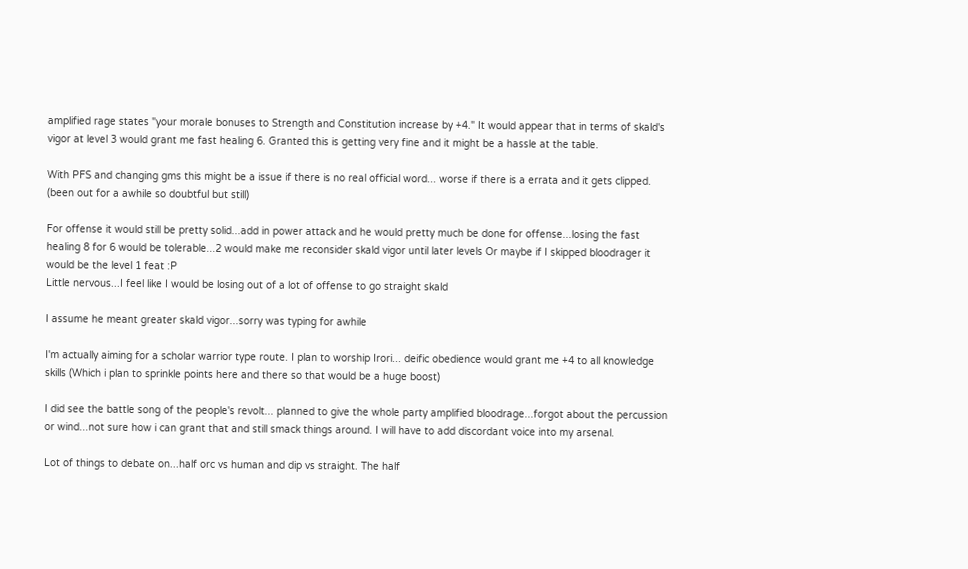amplified rage states "your morale bonuses to Strength and Constitution increase by +4." It would appear that in terms of skald's vigor at level 3 would grant me fast healing 6. Granted this is getting very fine and it might be a hassle at the table.

With PFS and changing gms this might be a issue if there is no real official word... worse if there is a errata and it gets clipped. (been out for a awhile so doubtful but still)

For offense it would still be pretty solid...add in power attack and he would pretty much be done for offense...losing the fast healing 8 for 6 would be tolerable...2 would make me reconsider skald vigor until later levels Or maybe if I skipped bloodrager it would be the level 1 feat :P
Little nervous...I feel like I would be losing out of a lot of offense to go straight skald

I assume he meant greater skald vigor...sorry was typing for awhile

I'm actually aiming for a scholar warrior type route. I plan to worship Irori... deific obedience would grant me +4 to all knowledge skills (Which i plan to sprinkle points here and there so that would be a huge boost)

I did see the battle song of the people's revolt... planned to give the whole party amplified bloodrage...forgot about the percussion or wind...not sure how i can grant that and still smack things around. I will have to add discordant voice into my arsenal.

Lot of things to debate on...half orc vs human and dip vs straight. The half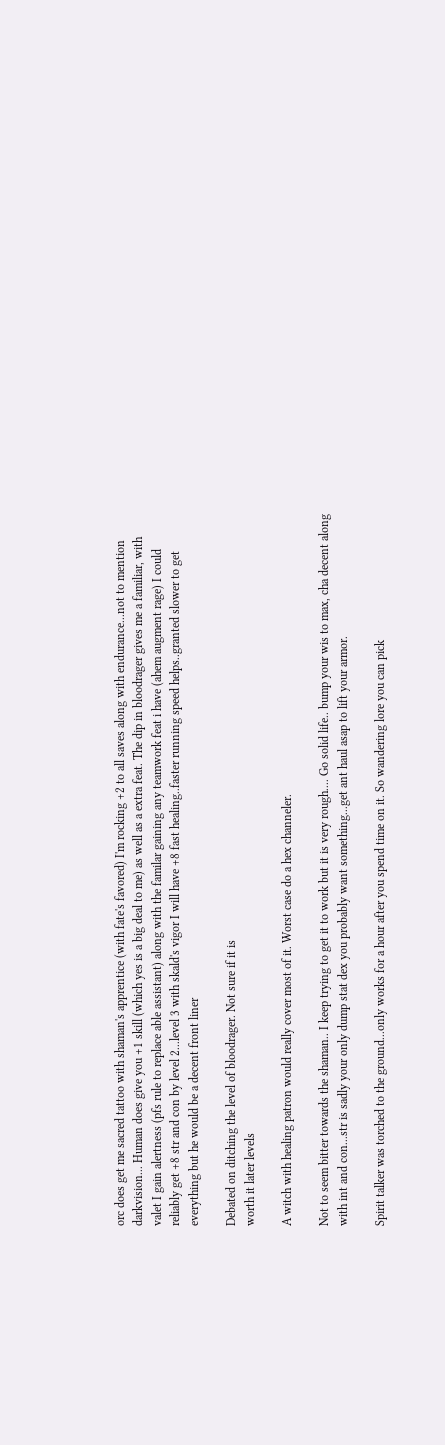orc does get me sacred tattoo with shaman's apprentice (with fate's favored) I'm rocking +2 to all saves along with endurance...not to mention darkvision... Human does give you +1 skill (which yes is a big deal to me) as well as a extra feat. The dip in bloodrager gives me a familiar, with valet I gain alertness (pfs rule to replace able assistant) along with the familar gaining any teamwork feat i have (ahem augment rage) I could reliably get +8 str and con by level 2...level 3 with skald's vigor I will have +8 fast healing..faster running speed helps..granted slower to get everything but he would be a decent front liner

Debated on ditching the level of bloodrager. Not sure if it is
worth it later levels

A witch with healing patron would really cover most of it. Worst case do a hex channeler.

Not to seem bitter towards the shaman.. I keep trying to get it to work but it is very rough.... Go solid life.. bump your wis to max, cha decent along with int and con...str is sadly your only dump stat dex you probably want something...get ant haul asap to lift your armor.

Spirit talker was torched to the ground...only works for a hour after you spend time on it. So wandering lore you can pick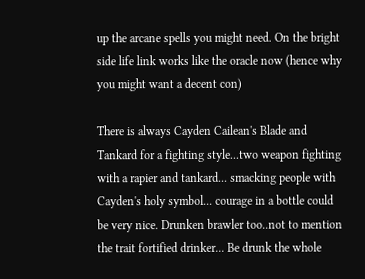up the arcane spells you might need. On the bright side life link works like the oracle now (hence why you might want a decent con)

There is always Cayden Cailean's Blade and Tankard for a fighting style...two weapon fighting with a rapier and tankard... smacking people with Cayden's holy symbol... courage in a bottle could be very nice. Drunken brawler too..not to mention the trait fortified drinker... Be drunk the whole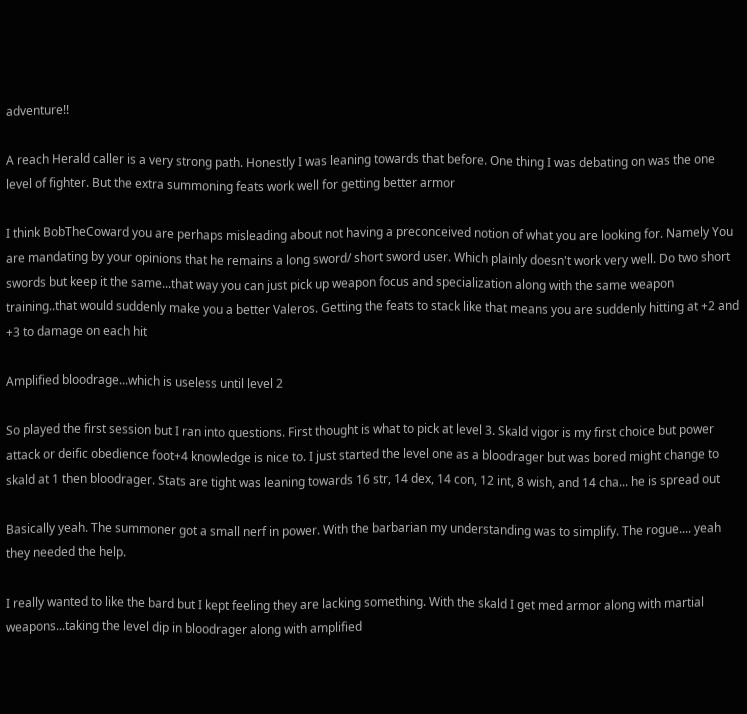adventure!!

A reach Herald caller is a very strong path. Honestly I was leaning towards that before. One thing I was debating on was the one level of fighter. But the extra summoning feats work well for getting better armor

I think BobTheCoward you are perhaps misleading about not having a preconceived notion of what you are looking for. Namely You are mandating by your opinions that he remains a long sword/ short sword user. Which plainly doesn't work very well. Do two short swords but keep it the same...that way you can just pick up weapon focus and specialization along with the same weapon training..that would suddenly make you a better Valeros. Getting the feats to stack like that means you are suddenly hitting at +2 and +3 to damage on each hit

Amplified bloodrage...which is useless until level 2

So played the first session but I ran into questions. First thought is what to pick at level 3. Skald vigor is my first choice but power attack or deific obedience foot+4 knowledge is nice to. I just started the level one as a bloodrager but was bored might change to skald at 1 then bloodrager. Stats are tight was leaning towards 16 str, 14 dex, 14 con, 12 int, 8 wish, and 14 cha... he is spread out

Basically yeah. The summoner got a small nerf in power. With the barbarian my understanding was to simplify. The rogue.... yeah they needed the help.

I really wanted to like the bard but I kept feeling they are lacking something. With the skald I get med armor along with martial weapons...taking the level dip in bloodrager along with amplified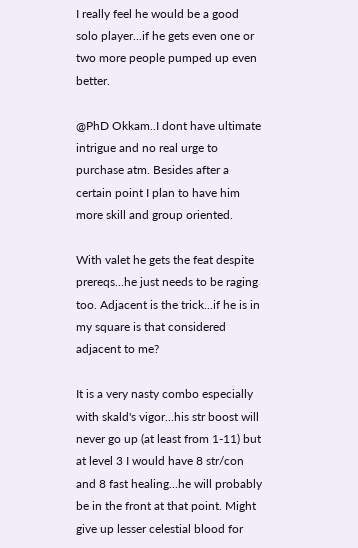I really feel he would be a good solo player...if he gets even one or two more people pumped up even better.

@PhD Okkam..I dont have ultimate intrigue and no real urge to purchase atm. Besides after a certain point I plan to have him more skill and group oriented.

With valet he gets the feat despite prereqs...he just needs to be raging too. Adjacent is the trick...if he is in my square is that considered adjacent to me?

It is a very nasty combo especially with skald's vigor...his str boost will never go up (at least from 1-11) but at level 3 I would have 8 str/con and 8 fast healing...he will probably be in the front at that point. Might give up lesser celestial blood for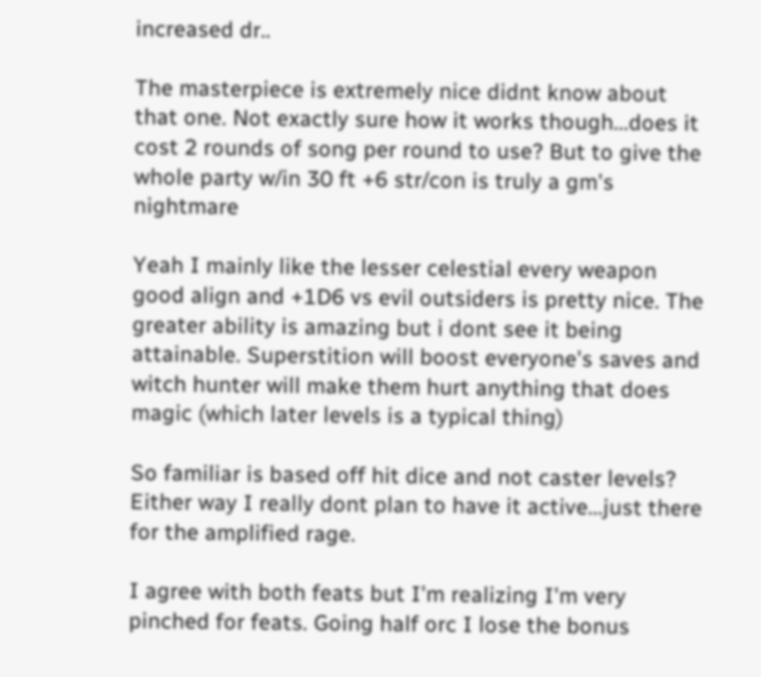increased dr..

The masterpiece is extremely nice didnt know about that one. Not exactly sure how it works though...does it cost 2 rounds of song per round to use? But to give the whole party w/in 30 ft +6 str/con is truly a gm's nightmare

Yeah I mainly like the lesser celestial every weapon good align and +1D6 vs evil outsiders is pretty nice. The greater ability is amazing but i dont see it being attainable. Superstition will boost everyone's saves and witch hunter will make them hurt anything that does magic (which later levels is a typical thing)

So familiar is based off hit dice and not caster levels? Either way I really dont plan to have it active...just there for the amplified rage.

I agree with both feats but I'm realizing I'm very pinched for feats. Going half orc I lose the bonus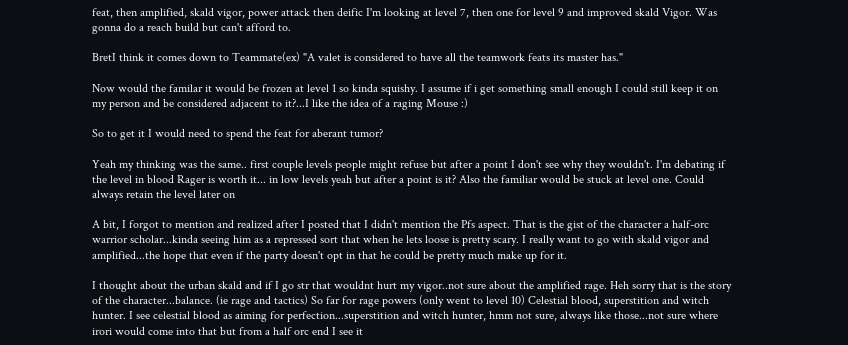feat, then amplified, skald vigor, power attack then deific I'm looking at level 7, then one for level 9 and improved skald Vigor. Was gonna do a reach build but can't afford to.

BretI think it comes down to Teammate(ex) "A valet is considered to have all the teamwork feats its master has."

Now would the familar it would be frozen at level 1 so kinda squishy. I assume if i get something small enough I could still keep it on my person and be considered adjacent to it?...I like the idea of a raging Mouse :)

So to get it I would need to spend the feat for aberant tumor?

Yeah my thinking was the same.. first couple levels people might refuse but after a point I don't see why they wouldn't. I'm debating if the level in blood Rager is worth it... in low levels yeah but after a point is it? Also the familiar would be stuck at level one. Could always retain the level later on

A bit, I forgot to mention and realized after I posted that I didn't mention the Pfs aspect. That is the gist of the character a half-orc warrior scholar...kinda seeing him as a repressed sort that when he lets loose is pretty scary. I really want to go with skald vigor and amplified...the hope that even if the party doesn't opt in that he could be pretty much make up for it.

I thought about the urban skald and if I go str that wouldnt hurt my vigor..not sure about the amplified rage. Heh sorry that is the story of the character...balance. (ie rage and tactics) So far for rage powers (only went to level 10) Celestial blood, superstition and witch hunter. I see celestial blood as aiming for perfection...superstition and witch hunter, hmm not sure, always like those...not sure where irori would come into that but from a half orc end I see it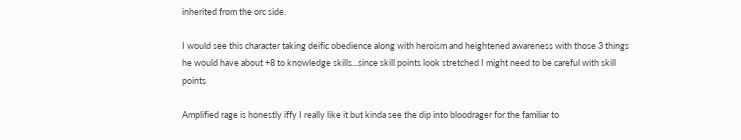inherited from the orc side.

I would see this character taking deific obedience along with heroism and heightened awareness with those 3 things he would have about +8 to knowledge skills...since skill points look stretched I might need to be careful with skill points

Amplified rage is honestly iffy I really like it but kinda see the dip into bloodrager for the familiar to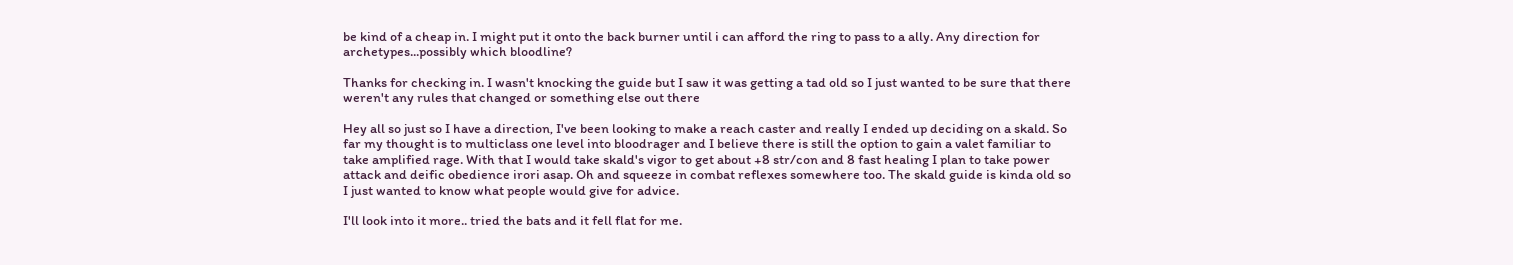be kind of a cheap in. I might put it onto the back burner until i can afford the ring to pass to a ally. Any direction for archetypes...possibly which bloodline?

Thanks for checking in. I wasn't knocking the guide but I saw it was getting a tad old so I just wanted to be sure that there weren't any rules that changed or something else out there

Hey all so just so I have a direction, I've been looking to make a reach caster and really I ended up deciding on a skald. So far my thought is to multiclass one level into bloodrager and I believe there is still the option to gain a valet familiar to take amplified rage. With that I would take skald's vigor to get about +8 str/con and 8 fast healing I plan to take power attack and deific obedience irori asap. Oh and squeeze in combat reflexes somewhere too. The skald guide is kinda old so I just wanted to know what people would give for advice.

I'll look into it more.. tried the bats and it fell flat for me.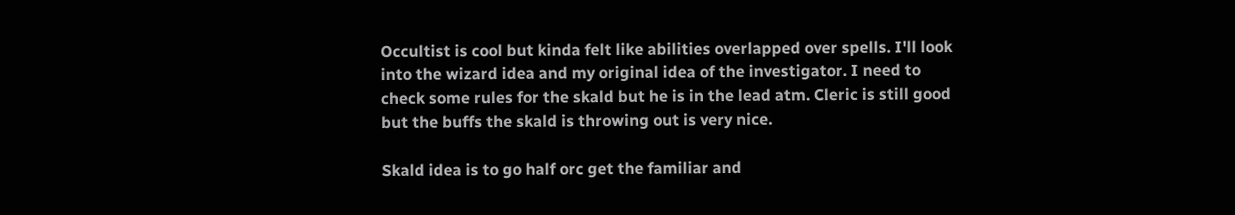Occultist is cool but kinda felt like abilities overlapped over spells. I'll look into the wizard idea and my original idea of the investigator. I need to check some rules for the skald but he is in the lead atm. Cleric is still good but the buffs the skald is throwing out is very nice.

Skald idea is to go half orc get the familiar and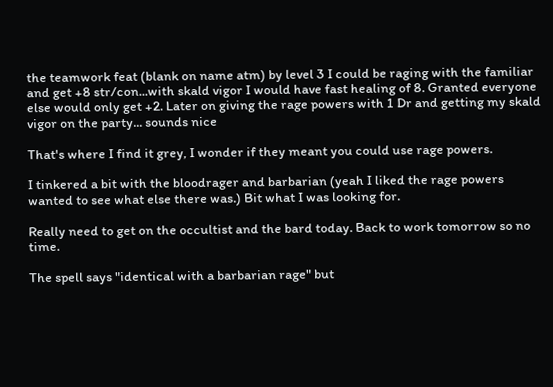the teamwork feat (blank on name atm) by level 3 I could be raging with the familiar and get +8 str/con...with skald vigor I would have fast healing of 8. Granted everyone else would only get +2. Later on giving the rage powers with 1 Dr and getting my skald vigor on the party... sounds nice

That's where I find it grey, I wonder if they meant you could use rage powers.

I tinkered a bit with the bloodrager and barbarian (yeah I liked the rage powers wanted to see what else there was.) Bit what I was looking for.

Really need to get on the occultist and the bard today. Back to work tomorrow so no time.

The spell says "identical with a barbarian rage" but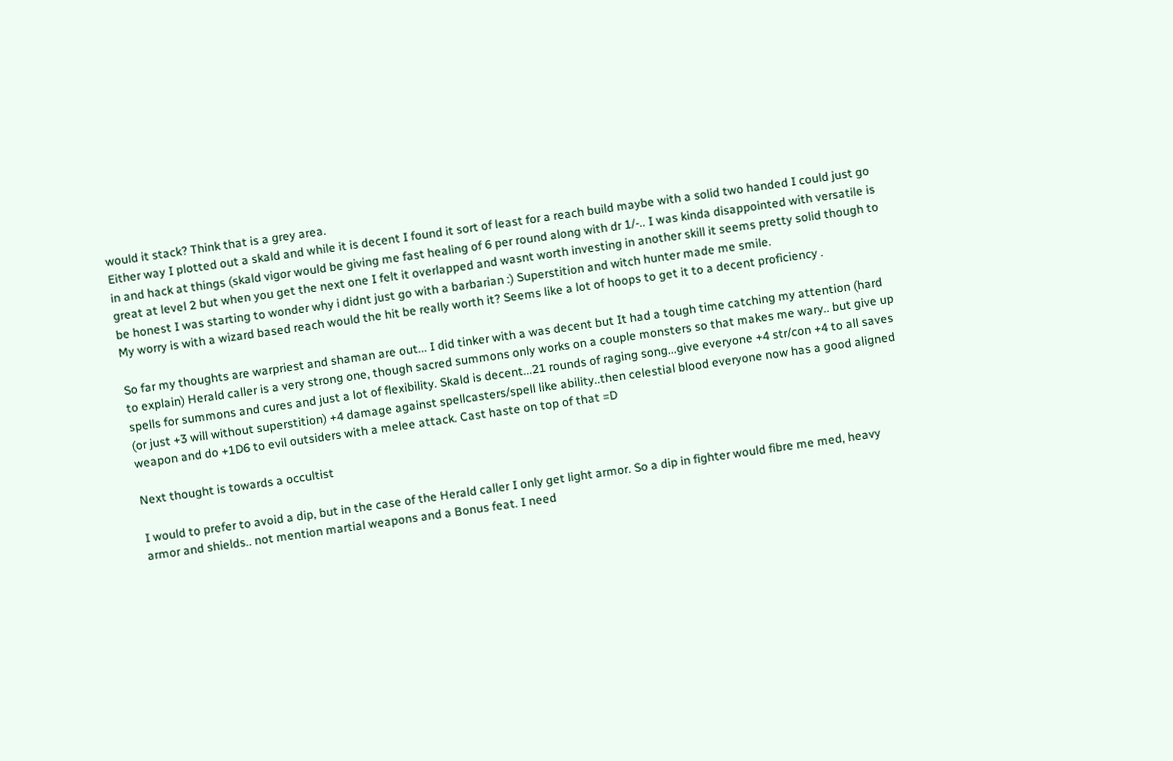would it stack? Think that is a grey area.
Either way I plotted out a skald and while it is decent I found it sort of least for a reach build maybe with a solid two handed I could just go in and hack at things (skald vigor would be giving me fast healing of 6 per round along with dr 1/-.. I was kinda disappointed with versatile is great at level 2 but when you get the next one I felt it overlapped and wasnt worth investing in another skill it seems pretty solid though to be honest I was starting to wonder why i didnt just go with a barbarian :) Superstition and witch hunter made me smile.
My worry is with a wizard based reach would the hit be really worth it? Seems like a lot of hoops to get it to a decent proficiency .

So far my thoughts are warpriest and shaman are out... I did tinker with a was decent but It had a tough time catching my attention (hard to explain) Herald caller is a very strong one, though sacred summons only works on a couple monsters so that makes me wary.. but give up spells for summons and cures and just a lot of flexibility. Skald is decent...21 rounds of raging song...give everyone +4 str/con +4 to all saves (or just +3 will without superstition) +4 damage against spellcasters/spell like ability..then celestial blood everyone now has a good aligned weapon and do +1D6 to evil outsiders with a melee attack. Cast haste on top of that =D

Next thought is towards a occultist

I would to prefer to avoid a dip, but in the case of the Herald caller I only get light armor. So a dip in fighter would fibre me med, heavy armor and shields.. not mention martial weapons and a Bonus feat. I need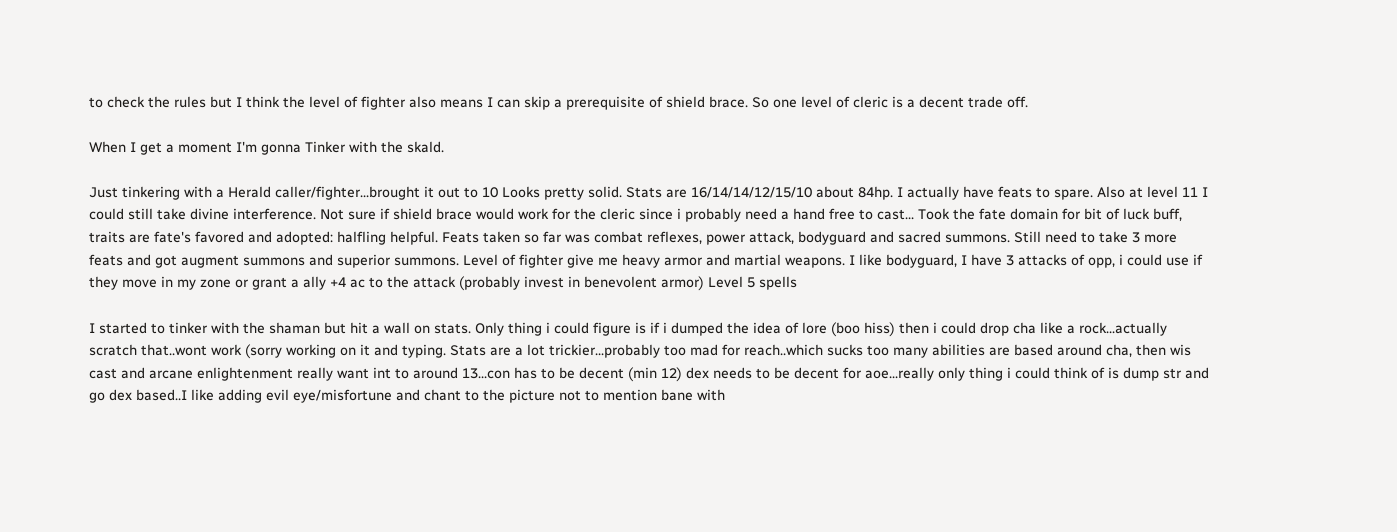to check the rules but I think the level of fighter also means I can skip a prerequisite of shield brace. So one level of cleric is a decent trade off.

When I get a moment I'm gonna Tinker with the skald.

Just tinkering with a Herald caller/fighter...brought it out to 10 Looks pretty solid. Stats are 16/14/14/12/15/10 about 84hp. I actually have feats to spare. Also at level 11 I could still take divine interference. Not sure if shield brace would work for the cleric since i probably need a hand free to cast... Took the fate domain for bit of luck buff, traits are fate's favored and adopted: halfling helpful. Feats taken so far was combat reflexes, power attack, bodyguard and sacred summons. Still need to take 3 more feats and got augment summons and superior summons. Level of fighter give me heavy armor and martial weapons. I like bodyguard, I have 3 attacks of opp, i could use if they move in my zone or grant a ally +4 ac to the attack (probably invest in benevolent armor) Level 5 spells

I started to tinker with the shaman but hit a wall on stats. Only thing i could figure is if i dumped the idea of lore (boo hiss) then i could drop cha like a rock...actually scratch that..wont work (sorry working on it and typing. Stats are a lot trickier...probably too mad for reach..which sucks too many abilities are based around cha, then wis cast and arcane enlightenment really want int to around 13...con has to be decent (min 12) dex needs to be decent for aoe...really only thing i could think of is dump str and go dex based..I like adding evil eye/misfortune and chant to the picture not to mention bane with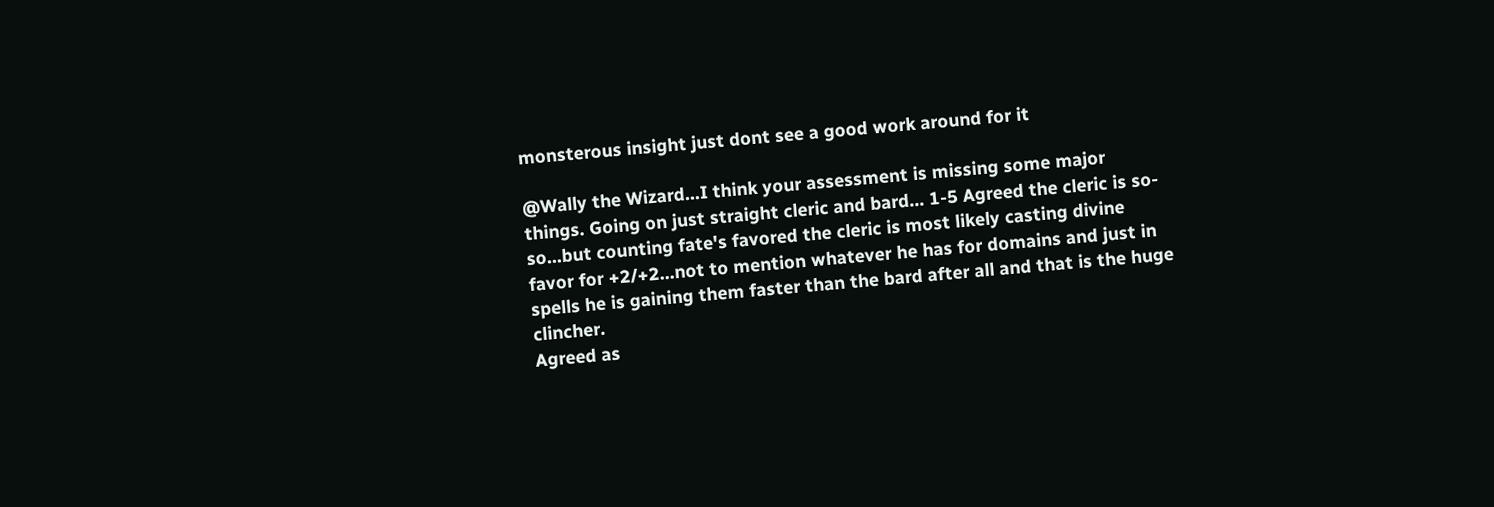monsterous insight just dont see a good work around for it

@Wally the Wizard...I think your assessment is missing some major things. Going on just straight cleric and bard... 1-5 Agreed the cleric is so-so...but counting fate's favored the cleric is most likely casting divine favor for +2/+2...not to mention whatever he has for domains and just in spells he is gaining them faster than the bard after all and that is the huge clincher.
Agreed as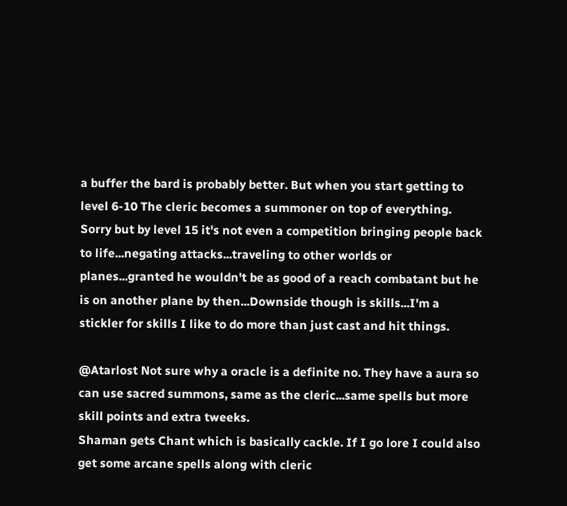a buffer the bard is probably better. But when you start getting to level 6-10 The cleric becomes a summoner on top of everything.
Sorry but by level 15 it's not even a competition bringing people back to life...negating attacks...traveling to other worlds or planes...granted he wouldn't be as good of a reach combatant but he is on another plane by then...Downside though is skills...I'm a stickler for skills I like to do more than just cast and hit things.

@Atarlost Not sure why a oracle is a definite no. They have a aura so can use sacred summons, same as the cleric...same spells but more skill points and extra tweeks.
Shaman gets Chant which is basically cackle. If I go lore I could also get some arcane spells along with cleric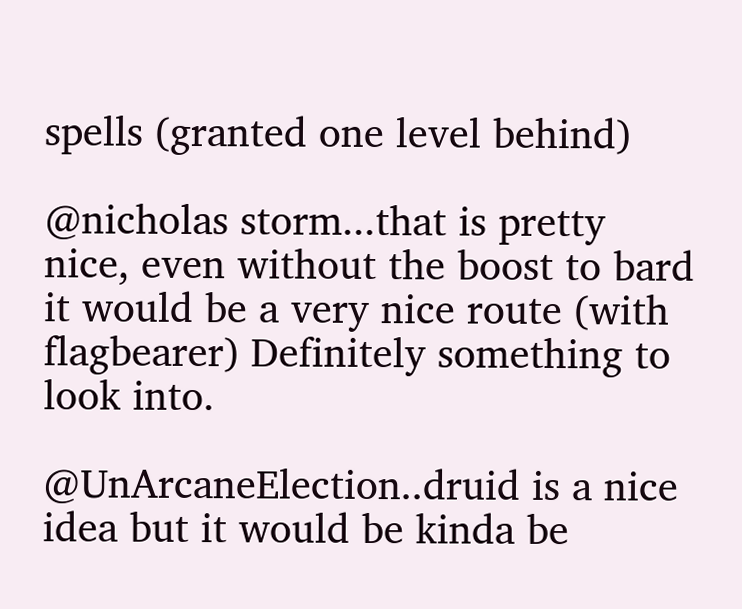spells (granted one level behind)

@nicholas storm...that is pretty nice, even without the boost to bard it would be a very nice route (with flagbearer) Definitely something to look into.

@UnArcaneElection..druid is a nice idea but it would be kinda be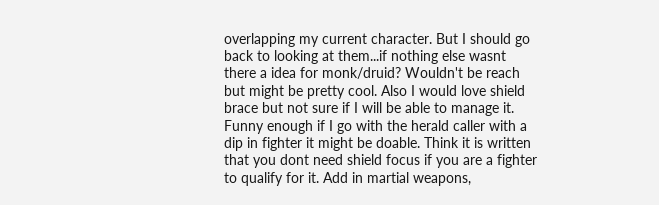overlapping my current character. But I should go back to looking at them...if nothing else wasnt there a idea for monk/druid? Wouldn't be reach but might be pretty cool. Also I would love shield brace but not sure if I will be able to manage it. Funny enough if I go with the herald caller with a dip in fighter it might be doable. Think it is written that you dont need shield focus if you are a fighter to qualify for it. Add in martial weapons,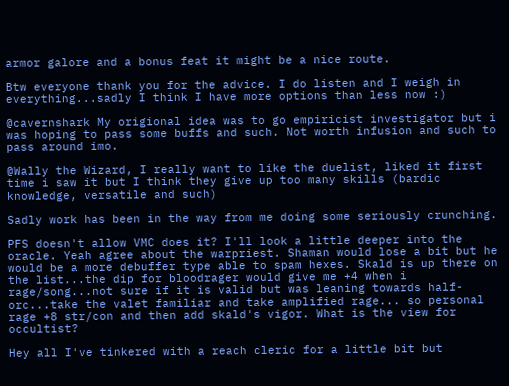armor galore and a bonus feat it might be a nice route.

Btw everyone thank you for the advice. I do listen and I weigh in everything...sadly I think I have more options than less now :)

@cavernshark My origional idea was to go empiricist investigator but i was hoping to pass some buffs and such. Not worth infusion and such to pass around imo.

@Wally the Wizard, I really want to like the duelist, liked it first time i saw it but I think they give up too many skills (bardic knowledge, versatile and such)

Sadly work has been in the way from me doing some seriously crunching.

PFS doesn't allow VMC does it? I'll look a little deeper into the oracle. Yeah agree about the warpriest. Shaman would lose a bit but he would be a more debuffer type able to spam hexes. Skald is up there on the list...the dip for bloodrager would give me +4 when i rage/song...not sure if it is valid but was leaning towards half-orc...take the valet familiar and take amplified rage... so personal rage +8 str/con and then add skald's vigor. What is the view for occultist?

Hey all I've tinkered with a reach cleric for a little bit but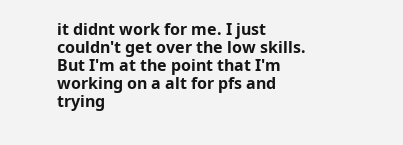it didnt work for me. I just couldn't get over the low skills. But I'm at the point that I'm working on a alt for pfs and trying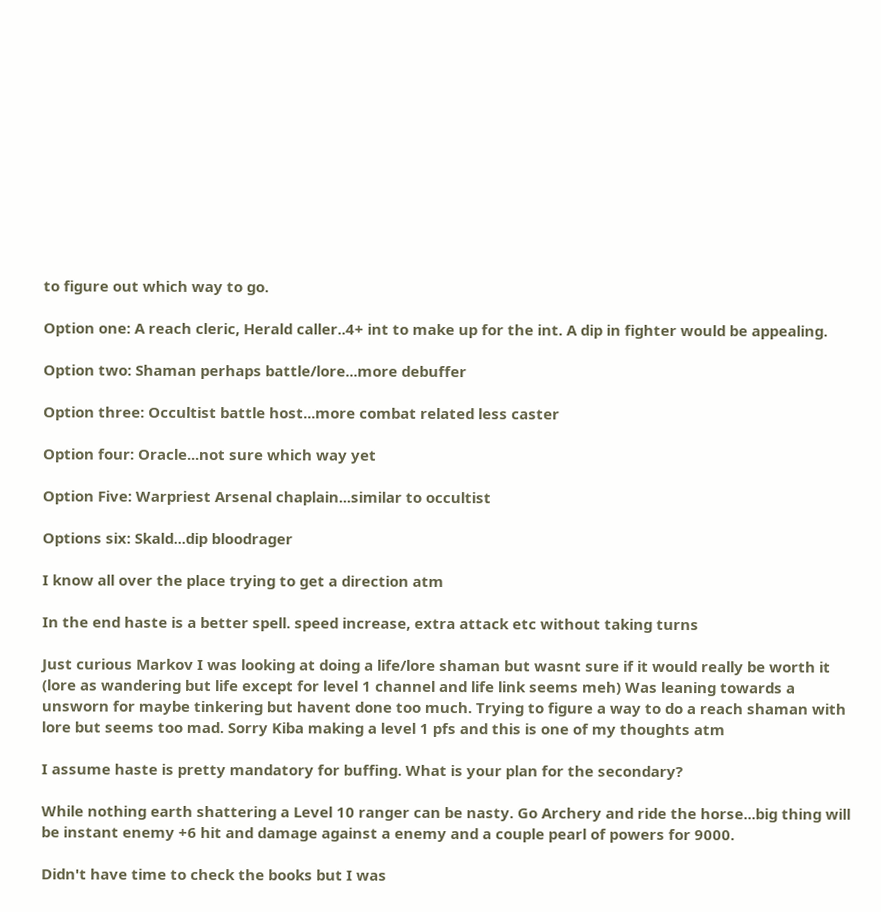to figure out which way to go.

Option one: A reach cleric, Herald caller..4+ int to make up for the int. A dip in fighter would be appealing.

Option two: Shaman perhaps battle/lore...more debuffer

Option three: Occultist battle host...more combat related less caster

Option four: Oracle...not sure which way yet

Option Five: Warpriest Arsenal chaplain...similar to occultist

Options six: Skald...dip bloodrager

I know all over the place trying to get a direction atm

In the end haste is a better spell. speed increase, extra attack etc without taking turns

Just curious Markov I was looking at doing a life/lore shaman but wasnt sure if it would really be worth it (lore as wandering but life except for level 1 channel and life link seems meh) Was leaning towards a unsworn for maybe tinkering but havent done too much. Trying to figure a way to do a reach shaman with lore but seems too mad. Sorry Kiba making a level 1 pfs and this is one of my thoughts atm

I assume haste is pretty mandatory for buffing. What is your plan for the secondary?

While nothing earth shattering a Level 10 ranger can be nasty. Go Archery and ride the horse...big thing will be instant enemy +6 hit and damage against a enemy and a couple pearl of powers for 9000.

Didn't have time to check the books but I was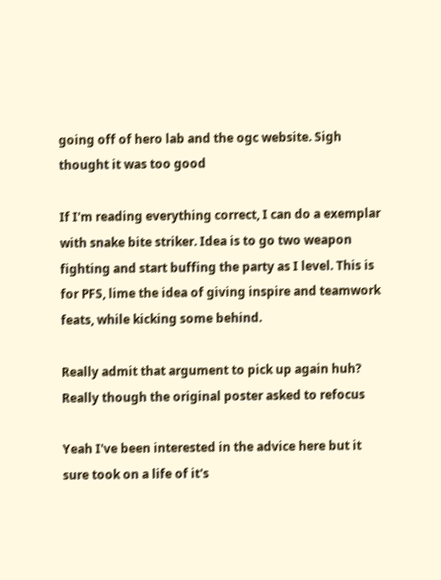going off of hero lab and the ogc website. Sigh thought it was too good

If I'm reading everything correct, I can do a exemplar with snake bite striker. Idea is to go two weapon fighting and start buffing the party as I level. This is for PFS, lime the idea of giving inspire and teamwork feats, while kicking some behind.

Really admit that argument to pick up again huh? Really though the original poster asked to refocus

Yeah I've been interested in the advice here but it sure took on a life of it's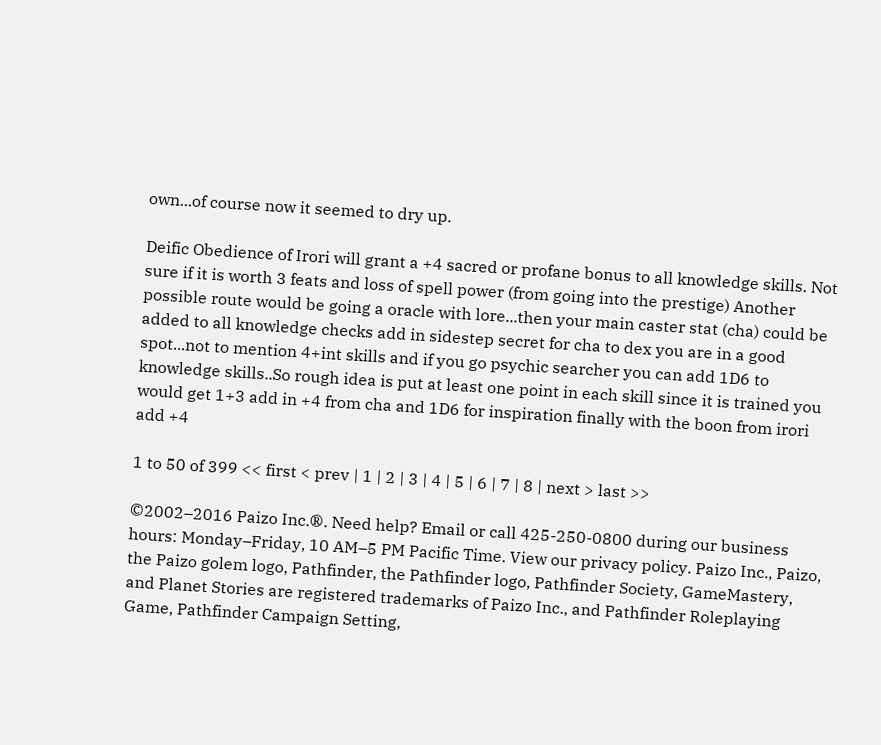own...of course now it seemed to dry up.

Deific Obedience of Irori will grant a +4 sacred or profane bonus to all knowledge skills. Not sure if it is worth 3 feats and loss of spell power (from going into the prestige) Another possible route would be going a oracle with lore...then your main caster stat (cha) could be added to all knowledge checks add in sidestep secret for cha to dex you are in a good spot...not to mention 4+int skills and if you go psychic searcher you can add 1D6 to knowledge skills..So rough idea is put at least one point in each skill since it is trained you would get 1+3 add in +4 from cha and 1D6 for inspiration finally with the boon from irori add +4

1 to 50 of 399 << first < prev | 1 | 2 | 3 | 4 | 5 | 6 | 7 | 8 | next > last >>

©2002–2016 Paizo Inc.®. Need help? Email or call 425-250-0800 during our business hours: Monday–Friday, 10 AM–5 PM Pacific Time. View our privacy policy. Paizo Inc., Paizo, the Paizo golem logo, Pathfinder, the Pathfinder logo, Pathfinder Society, GameMastery, and Planet Stories are registered trademarks of Paizo Inc., and Pathfinder Roleplaying Game, Pathfinder Campaign Setting,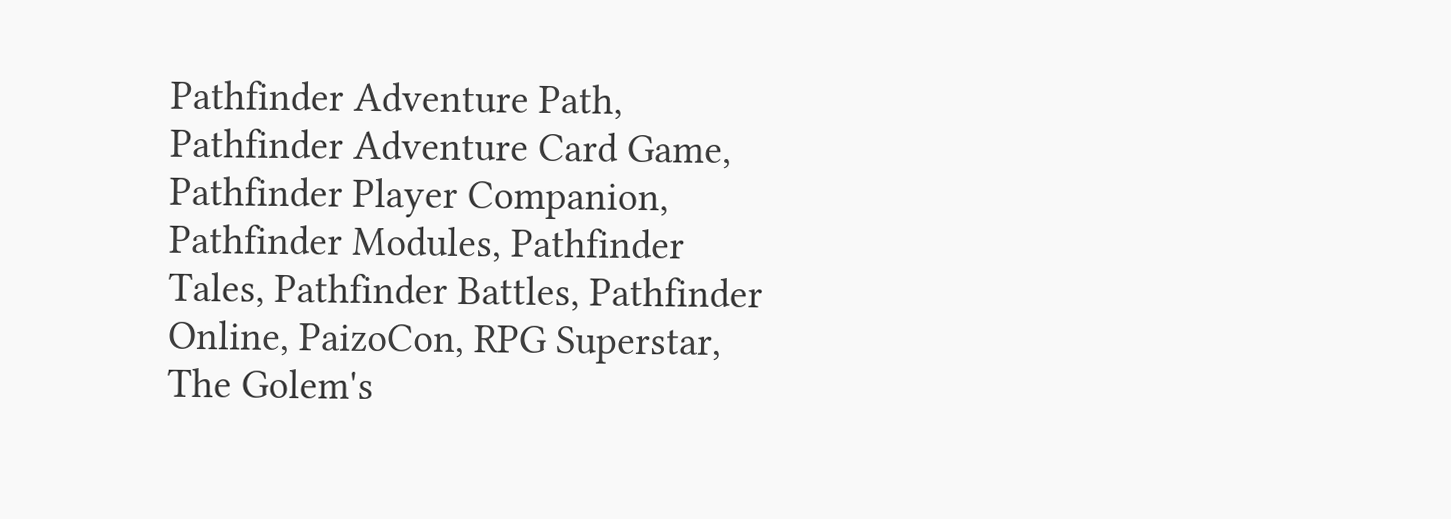Pathfinder Adventure Path, Pathfinder Adventure Card Game, Pathfinder Player Companion, Pathfinder Modules, Pathfinder Tales, Pathfinder Battles, Pathfinder Online, PaizoCon, RPG Superstar, The Golem's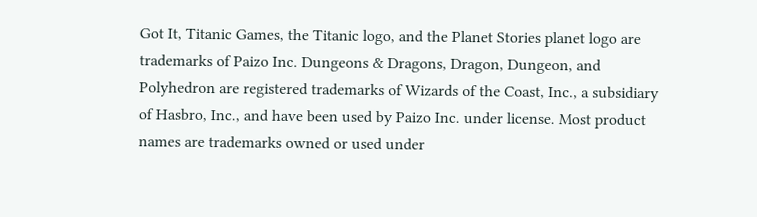Got It, Titanic Games, the Titanic logo, and the Planet Stories planet logo are trademarks of Paizo Inc. Dungeons & Dragons, Dragon, Dungeon, and Polyhedron are registered trademarks of Wizards of the Coast, Inc., a subsidiary of Hasbro, Inc., and have been used by Paizo Inc. under license. Most product names are trademarks owned or used under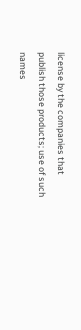license by the companies that publish those products; use of such names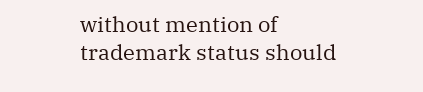without mention of trademark status should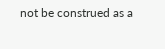not be construed as a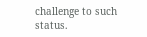challenge to such status.